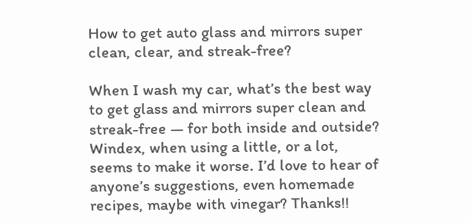How to get auto glass and mirrors super clean, clear, and streak-free?

When I wash my car, what’s the best way to get glass and mirrors super clean and streak-free — for both inside and outside? Windex, when using a little, or a lot, seems to make it worse. I’d love to hear of anyone’s suggestions, even homemade recipes, maybe with vinegar? Thanks!!